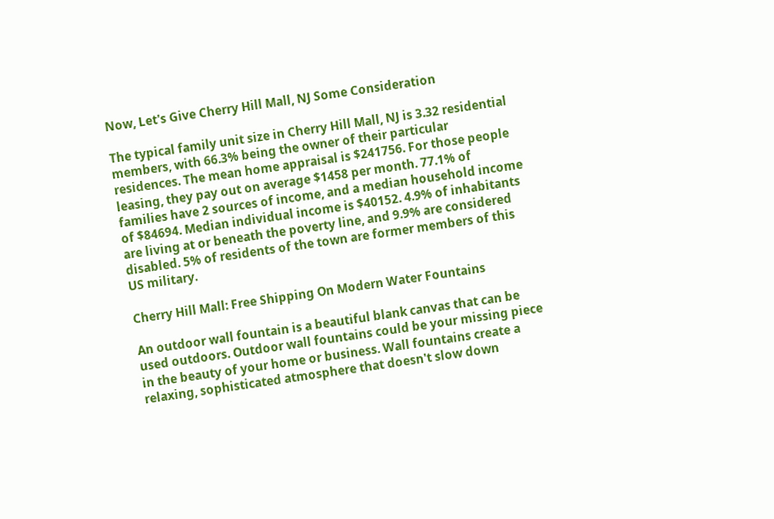Now, Let's Give Cherry Hill Mall, NJ Some Consideration

The typical family unit size in Cherry Hill Mall, NJ is 3.32 residential members, with 66.3% being the owner of their particular residences. The mean home appraisal is $241756. For those people leasing, they pay out on average $1458 per month. 77.1% of families have 2 sources of income, and a median household income of $84694. Median individual income is $40152. 4.9% of inhabitants are living at or beneath the poverty line, and 9.9% are considered disabled. 5% of residents of the town are former members of this US military.

Cherry Hill Mall: Free Shipping On Modern Water Fountains

An outdoor wall fountain is a beautiful blank canvas that can be used outdoors. Outdoor wall fountains could be your missing piece in the beauty of your home or business. Wall fountains create a relaxing, sophisticated atmosphere that doesn't slow down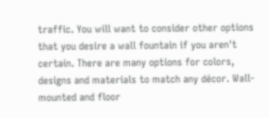traffic. You will want to consider other options that you desire a wall fountain if you aren't certain. There are many options for colors, designs and materials to match any décor. Wall-mounted and floor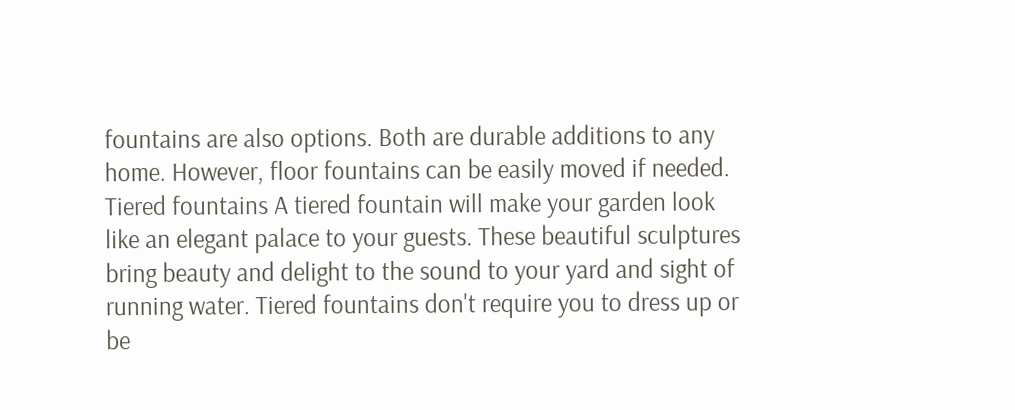fountains are also options. Both are durable additions to any home. However, floor fountains can be easily moved if needed. Tiered fountains A tiered fountain will make your garden look like an elegant palace to your guests. These beautiful sculptures bring beauty and delight to the sound to your yard and sight of running water. Tiered fountains don't require you to dress up or be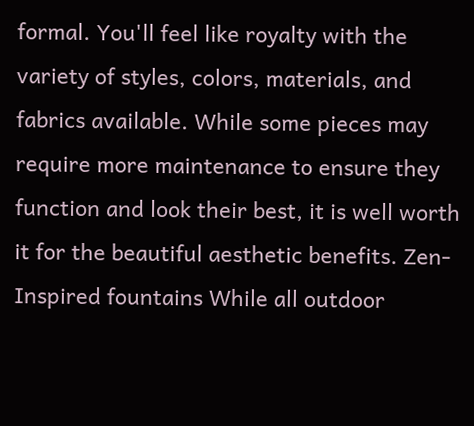formal. You'll feel like royalty with the variety of styles, colors, materials, and fabrics available. While some pieces may require more maintenance to ensure they function and look their best, it is well worth it for the beautiful aesthetic benefits. Zen-Inspired fountains While all outdoor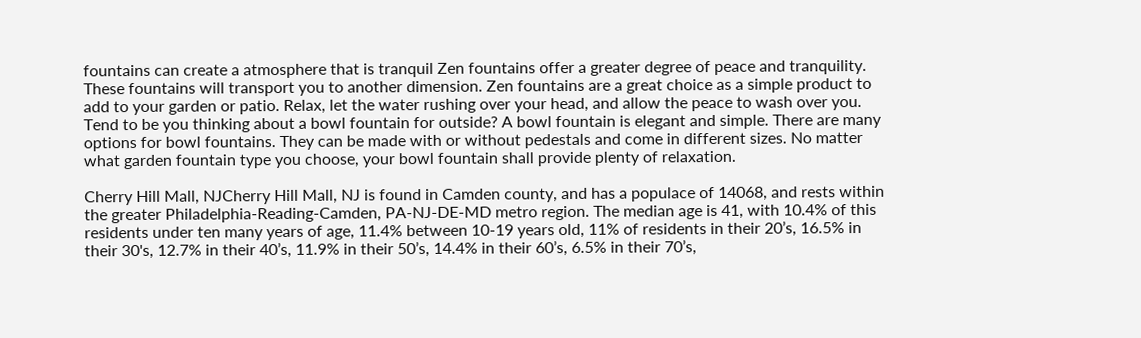fountains can create a atmosphere that is tranquil Zen fountains offer a greater degree of peace and tranquility. These fountains will transport you to another dimension. Zen fountains are a great choice as a simple product to add to your garden or patio. Relax, let the water rushing over your head, and allow the peace to wash over you. Tend to be you thinking about a bowl fountain for outside? A bowl fountain is elegant and simple. There are many options for bowl fountains. They can be made with or without pedestals and come in different sizes. No matter what garden fountain type you choose, your bowl fountain shall provide plenty of relaxation.

Cherry Hill Mall, NJCherry Hill Mall, NJ is found in Camden county, and has a populace of 14068, and rests within the greater Philadelphia-Reading-Camden, PA-NJ-DE-MD metro region. The median age is 41, with 10.4% of this residents under ten many years of age, 11.4% between 10-19 years old, 11% of residents in their 20’s, 16.5% in their 30's, 12.7% in their 40’s, 11.9% in their 50’s, 14.4% in their 60’s, 6.5% in their 70’s,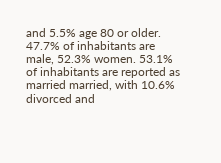and 5.5% age 80 or older. 47.7% of inhabitants are male, 52.3% women. 53.1% of inhabitants are reported as married married, with 10.6% divorced and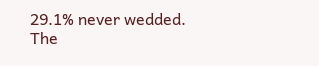29.1% never wedded. The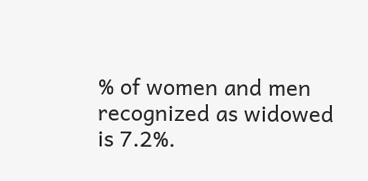% of women and men recognized as widowed is 7.2%.